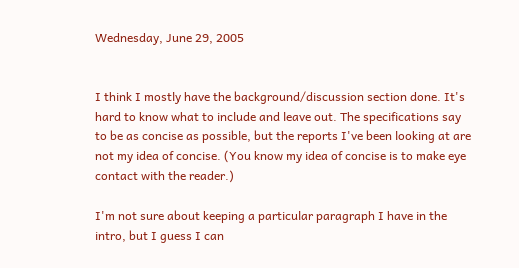Wednesday, June 29, 2005


I think I mostly have the background/discussion section done. It's hard to know what to include and leave out. The specifications say to be as concise as possible, but the reports I've been looking at are not my idea of concise. (You know my idea of concise is to make eye contact with the reader.)

I'm not sure about keeping a particular paragraph I have in the intro, but I guess I can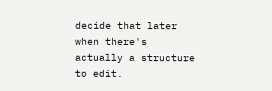decide that later when there's actually a structure to edit.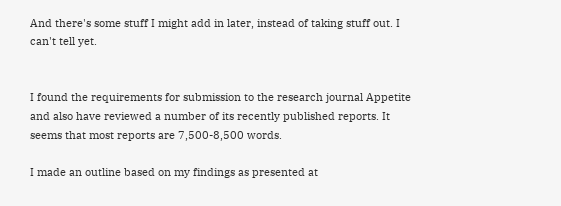And there's some stuff I might add in later, instead of taking stuff out. I can't tell yet.


I found the requirements for submission to the research journal Appetite and also have reviewed a number of its recently published reports. It seems that most reports are 7,500-8,500 words.

I made an outline based on my findings as presented at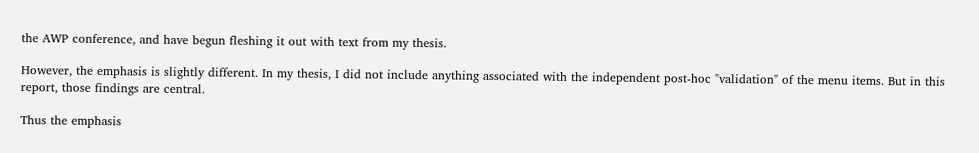the AWP conference, and have begun fleshing it out with text from my thesis.

However, the emphasis is slightly different. In my thesis, I did not include anything associated with the independent post-hoc "validation" of the menu items. But in this report, those findings are central.

Thus the emphasis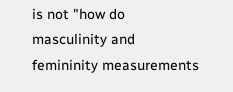is not "how do masculinity and femininity measurements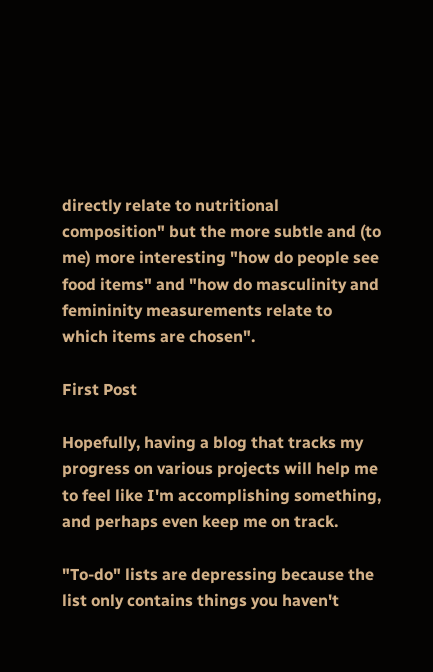directly relate to nutritional composition" but the more subtle and (to me) more interesting "how do people see food items" and "how do masculinity and femininity measurements relate to which items are chosen".

First Post

Hopefully, having a blog that tracks my progress on various projects will help me to feel like I'm accomplishing something, and perhaps even keep me on track.

"To-do" lists are depressing because the list only contains things you haven't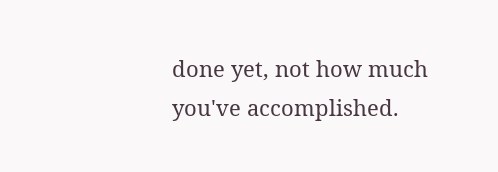done yet, not how much you've accomplished.